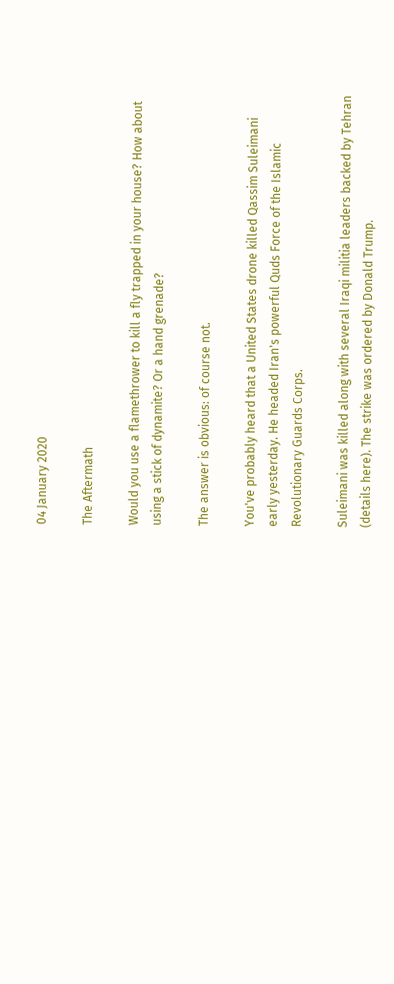04 January 2020

The Aftermath

Would you use a flamethrower to kill a fly trapped in your house? How about using a stick of dynamite? Or a hand grenade?

The answer is obvious: of course not.

You've probably heard that a United States drone killed Qassim Suleimani early yesterday. He headed Iran's powerful Quds Force of the Islamic Revolutionary Guards Corps.

Suleimani was killed along with several Iraqi militia leaders backed by Tehran (details here). The strike was ordered by Donald Trump.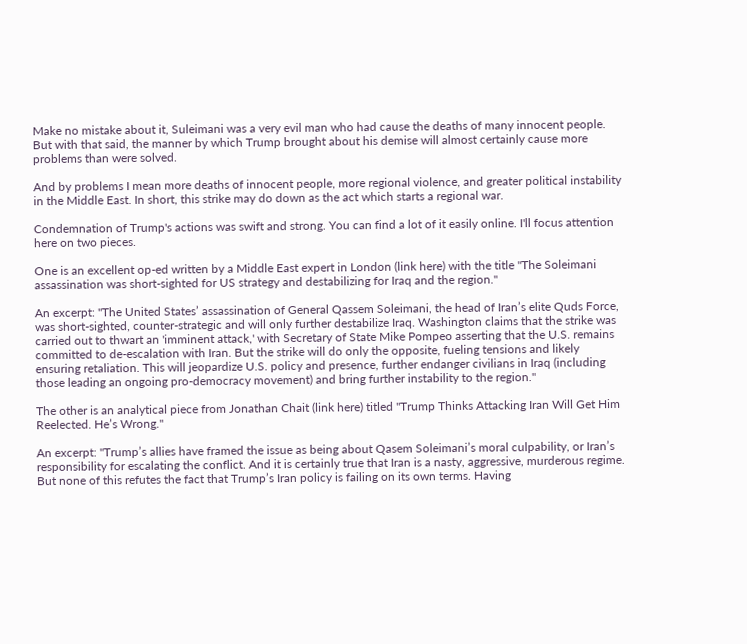Make no mistake about it, Suleimani was a very evil man who had cause the deaths of many innocent people. But with that said, the manner by which Trump brought about his demise will almost certainly cause more problems than were solved.

And by problems I mean more deaths of innocent people, more regional violence, and greater political instability in the Middle East. In short, this strike may do down as the act which starts a regional war.

Condemnation of Trump's actions was swift and strong. You can find a lot of it easily online. I'll focus attention here on two pieces.

One is an excellent op-ed written by a Middle East expert in London (link here) with the title "The Soleimani assassination was short-sighted for US strategy and destabilizing for Iraq and the region."

An excerpt: "The United States’ assassination of General Qassem Soleimani, the head of Iran’s elite Quds Force, was short-sighted, counter-strategic and will only further destabilize Iraq. Washington claims that the strike was carried out to thwart an 'imminent attack,' with Secretary of State Mike Pompeo asserting that the U.S. remains committed to de-escalation with Iran. But the strike will do only the opposite, fueling tensions and likely ensuring retaliation. This will jeopardize U.S. policy and presence, further endanger civilians in Iraq (including those leading an ongoing pro-democracy movement) and bring further instability to the region."

The other is an analytical piece from Jonathan Chait (link here) titled "Trump Thinks Attacking Iran Will Get Him Reelected. He’s Wrong."

An excerpt: "Trump’s allies have framed the issue as being about Qasem Soleimani’s moral culpability, or Iran’s responsibility for escalating the conflict. And it is certainly true that Iran is a nasty, aggressive, murderous regime. But none of this refutes the fact that Trump’s Iran policy is failing on its own terms. Having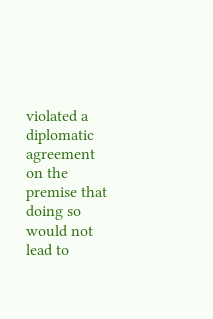violated a diplomatic agreement on the premise that doing so would not lead to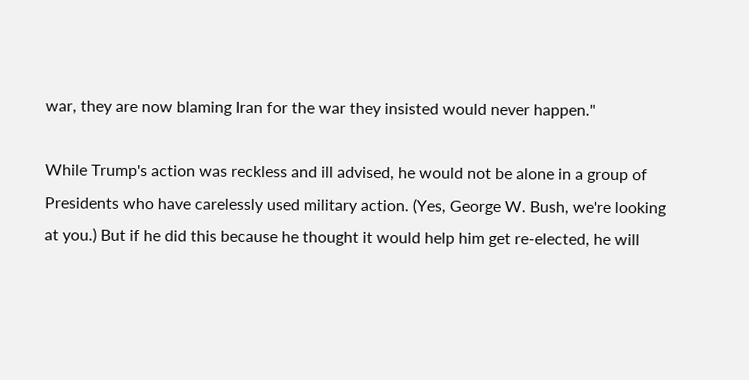war, they are now blaming Iran for the war they insisted would never happen."

While Trump's action was reckless and ill advised, he would not be alone in a group of Presidents who have carelessly used military action. (Yes, George W. Bush, we're looking at you.) But if he did this because he thought it would help him get re-elected, he will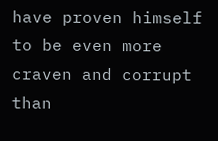have proven himself to be even more craven and corrupt than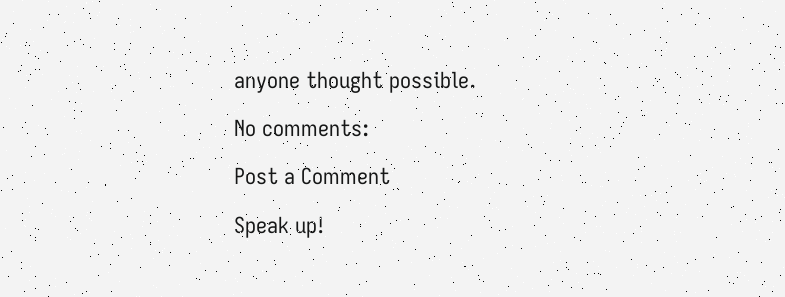anyone thought possible.

No comments:

Post a Comment

Speak up!